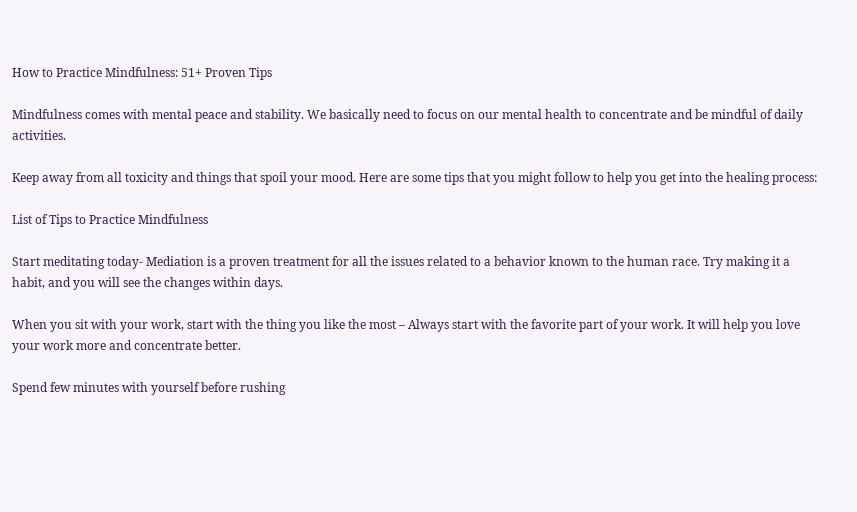How to Practice Mindfulness: 51+ Proven Tips

Mindfulness comes with mental peace and stability. We basically need to focus on our mental health to concentrate and be mindful of daily activities.

Keep away from all toxicity and things that spoil your mood. Here are some tips that you might follow to help you get into the healing process:

List of Tips to Practice Mindfulness

Start meditating today- Mediation is a proven treatment for all the issues related to a behavior known to the human race. Try making it a habit, and you will see the changes within days.

When you sit with your work, start with the thing you like the most – Always start with the favorite part of your work. It will help you love your work more and concentrate better.

Spend few minutes with yourself before rushing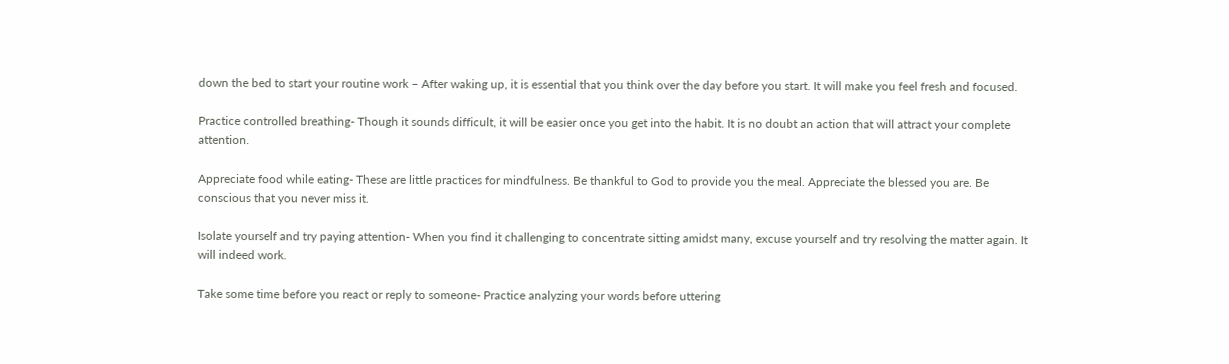down the bed to start your routine work – After waking up, it is essential that you think over the day before you start. It will make you feel fresh and focused.

Practice controlled breathing- Though it sounds difficult, it will be easier once you get into the habit. It is no doubt an action that will attract your complete attention.

Appreciate food while eating- These are little practices for mindfulness. Be thankful to God to provide you the meal. Appreciate the blessed you are. Be conscious that you never miss it.

Isolate yourself and try paying attention- When you find it challenging to concentrate sitting amidst many, excuse yourself and try resolving the matter again. It will indeed work.

Take some time before you react or reply to someone- Practice analyzing your words before uttering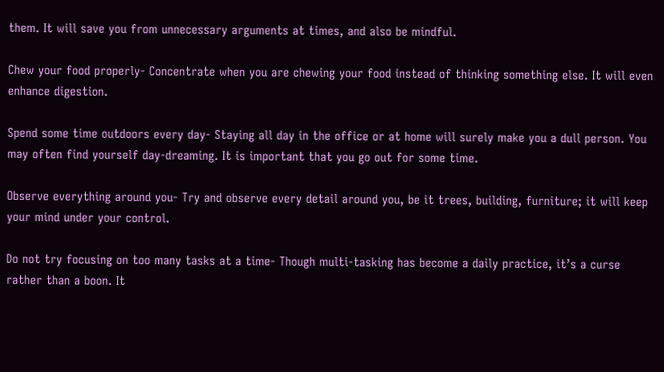them. It will save you from unnecessary arguments at times, and also be mindful.

Chew your food properly- Concentrate when you are chewing your food instead of thinking something else. It will even enhance digestion.

Spend some time outdoors every day- Staying all day in the office or at home will surely make you a dull person. You may often find yourself day-dreaming. It is important that you go out for some time.

Observe everything around you- Try and observe every detail around you, be it trees, building, furniture; it will keep your mind under your control.

Do not try focusing on too many tasks at a time- Though multi-tasking has become a daily practice, it’s a curse rather than a boon. It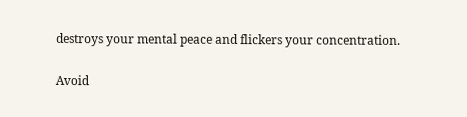destroys your mental peace and flickers your concentration.

Avoid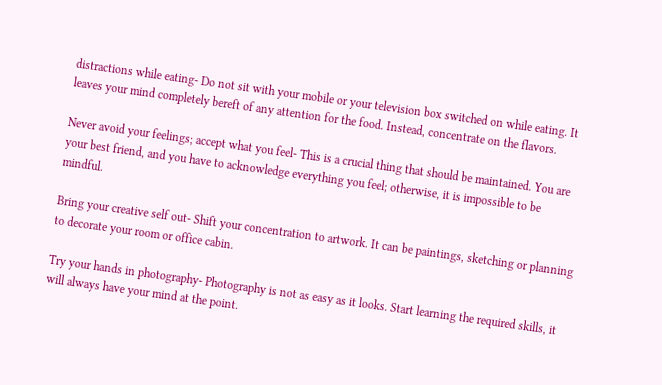distractions while eating- Do not sit with your mobile or your television box switched on while eating. It leaves your mind completely bereft of any attention for the food. Instead, concentrate on the flavors.

Never avoid your feelings; accept what you feel- This is a crucial thing that should be maintained. You are your best friend, and you have to acknowledge everything you feel; otherwise, it is impossible to be mindful.

Bring your creative self out- Shift your concentration to artwork. It can be paintings, sketching or planning to decorate your room or office cabin.

Try your hands in photography- Photography is not as easy as it looks. Start learning the required skills, it will always have your mind at the point.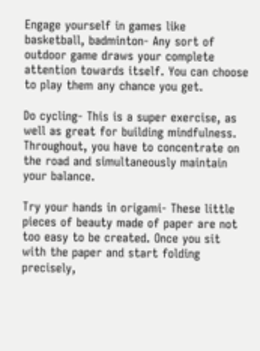Engage yourself in games like basketball, badminton- Any sort of outdoor game draws your complete attention towards itself. You can choose to play them any chance you get.

Do cycling- This is a super exercise, as well as great for building mindfulness. Throughout, you have to concentrate on the road and simultaneously maintain your balance.

Try your hands in origami- These little pieces of beauty made of paper are not too easy to be created. Once you sit with the paper and start folding precisely,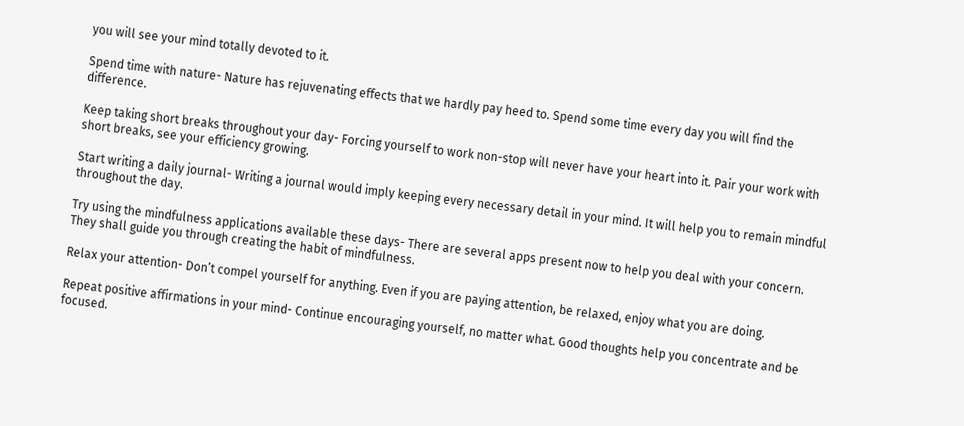you will see your mind totally devoted to it.

Spend time with nature- Nature has rejuvenating effects that we hardly pay heed to. Spend some time every day you will find the difference.

Keep taking short breaks throughout your day- Forcing yourself to work non-stop will never have your heart into it. Pair your work with short breaks, see your efficiency growing.

Start writing a daily journal- Writing a journal would imply keeping every necessary detail in your mind. It will help you to remain mindful throughout the day.

Try using the mindfulness applications available these days- There are several apps present now to help you deal with your concern. They shall guide you through creating the habit of mindfulness.

Relax your attention- Don’t compel yourself for anything. Even if you are paying attention, be relaxed, enjoy what you are doing.

Repeat positive affirmations in your mind- Continue encouraging yourself, no matter what. Good thoughts help you concentrate and be focused.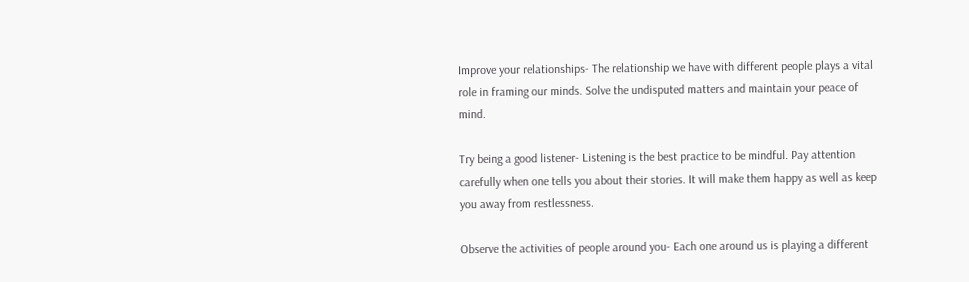Improve your relationships- The relationship we have with different people plays a vital role in framing our minds. Solve the undisputed matters and maintain your peace of mind.

Try being a good listener- Listening is the best practice to be mindful. Pay attention carefully when one tells you about their stories. It will make them happy as well as keep you away from restlessness.

Observe the activities of people around you- Each one around us is playing a different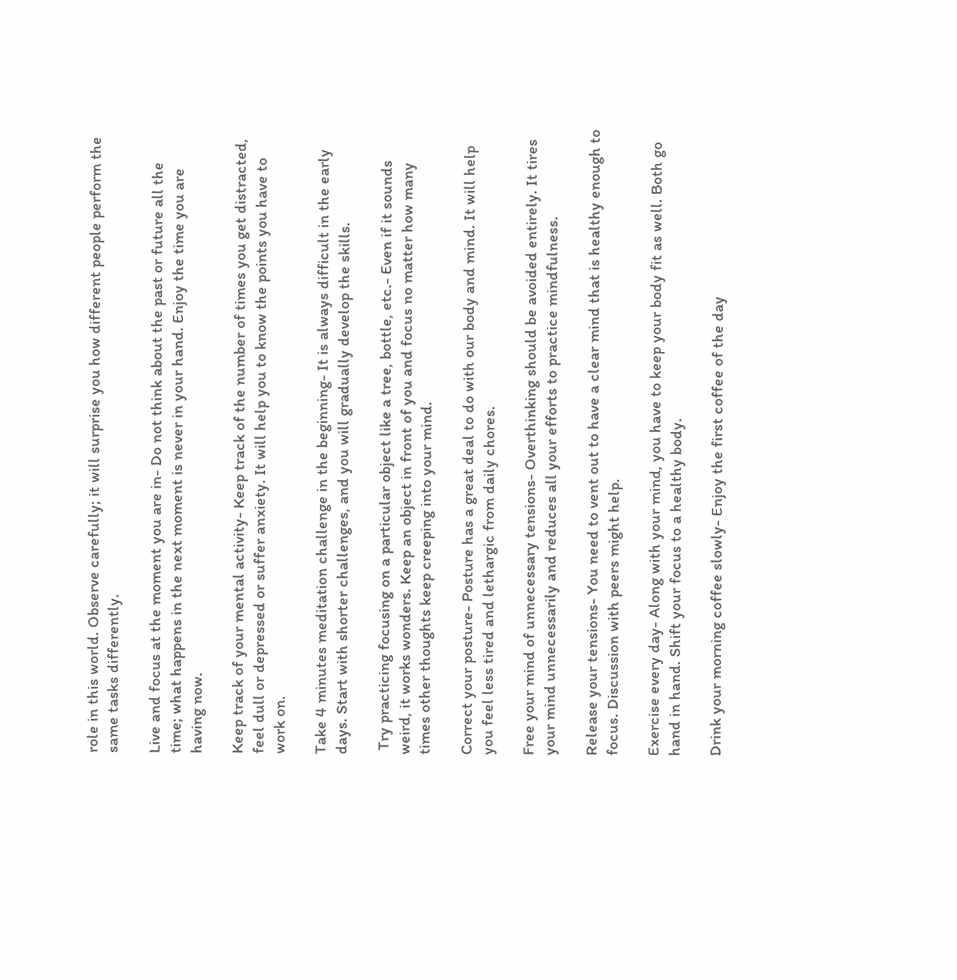role in this world. Observe carefully; it will surprise you how different people perform the same tasks differently.

Live and focus at the moment you are in- Do not think about the past or future all the time; what happens in the next moment is never in your hand. Enjoy the time you are having now.

Keep track of your mental activity- Keep track of the number of times you get distracted, feel dull or depressed or suffer anxiety. It will help you to know the points you have to work on.

Take 4 minutes meditation challenge in the beginning- It is always difficult in the early days. Start with shorter challenges, and you will gradually develop the skills.

 Try practicing focusing on a particular object like a tree, bottle, etc.- Even if it sounds weird, it works wonders. Keep an object in front of you and focus no matter how many times other thoughts keep creeping into your mind.

Correct your posture- Posture has a great deal to do with our body and mind. It will help you feel less tired and lethargic from daily chores.

Free your mind of unnecessary tensions- Overthinking should be avoided entirely. It tires your mind unnecessarily and reduces all your efforts to practice mindfulness.

Release your tensions- You need to vent out to have a clear mind that is healthy enough to focus. Discussion with peers might help.

Exercise every day- Along with your mind, you have to keep your body fit as well. Both go hand in hand. Shift your focus to a healthy body.

Drink your morning coffee slowly- Enjoy the first coffee of the day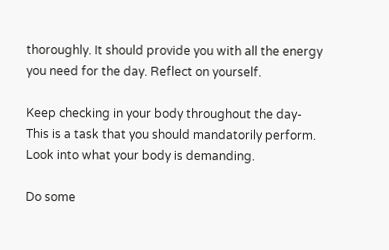thoroughly. It should provide you with all the energy you need for the day. Reflect on yourself.

Keep checking in your body throughout the day- This is a task that you should mandatorily perform. Look into what your body is demanding.

Do some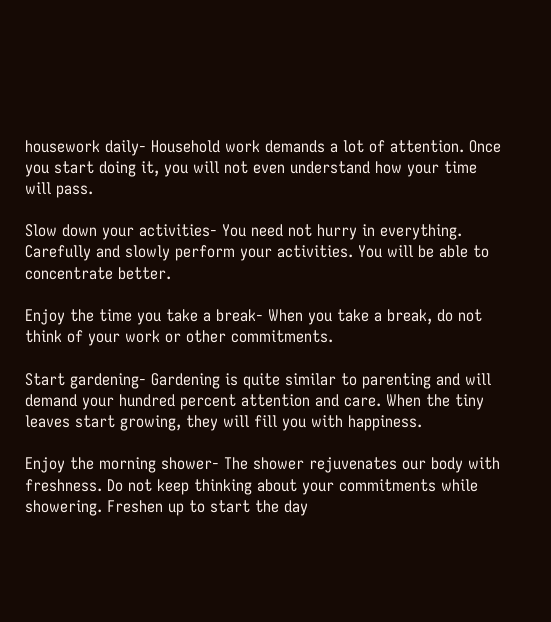housework daily- Household work demands a lot of attention. Once you start doing it, you will not even understand how your time will pass.

Slow down your activities- You need not hurry in everything. Carefully and slowly perform your activities. You will be able to concentrate better.

Enjoy the time you take a break- When you take a break, do not think of your work or other commitments.

Start gardening- Gardening is quite similar to parenting and will demand your hundred percent attention and care. When the tiny leaves start growing, they will fill you with happiness.

Enjoy the morning shower- The shower rejuvenates our body with freshness. Do not keep thinking about your commitments while showering. Freshen up to start the day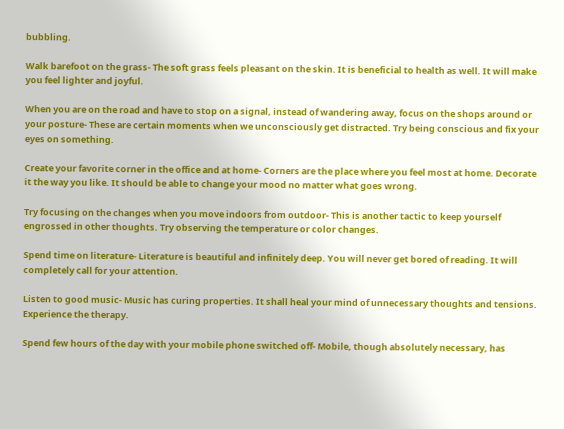bubbling.

Walk barefoot on the grass- The soft grass feels pleasant on the skin. It is beneficial to health as well. It will make you feel lighter and joyful.

When you are on the road and have to stop on a signal, instead of wandering away, focus on the shops around or your posture- These are certain moments when we unconsciously get distracted. Try being conscious and fix your eyes on something.

Create your favorite corner in the office and at home- Corners are the place where you feel most at home. Decorate it the way you like. It should be able to change your mood no matter what goes wrong.

Try focusing on the changes when you move indoors from outdoor- This is another tactic to keep yourself engrossed in other thoughts. Try observing the temperature or color changes.

Spend time on literature- Literature is beautiful and infinitely deep. You will never get bored of reading. It will completely call for your attention.

Listen to good music- Music has curing properties. It shall heal your mind of unnecessary thoughts and tensions. Experience the therapy.

Spend few hours of the day with your mobile phone switched off- Mobile, though absolutely necessary, has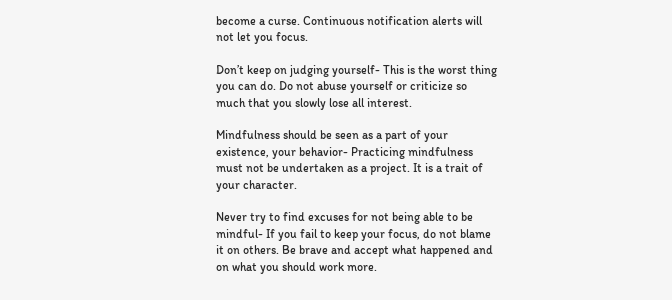become a curse. Continuous notification alerts will not let you focus.

Don’t keep on judging yourself- This is the worst thing you can do. Do not abuse yourself or criticize so much that you slowly lose all interest.

Mindfulness should be seen as a part of your existence, your behavior- Practicing mindfulness must not be undertaken as a project. It is a trait of your character.

Never try to find excuses for not being able to be mindful- If you fail to keep your focus, do not blame it on others. Be brave and accept what happened and on what you should work more.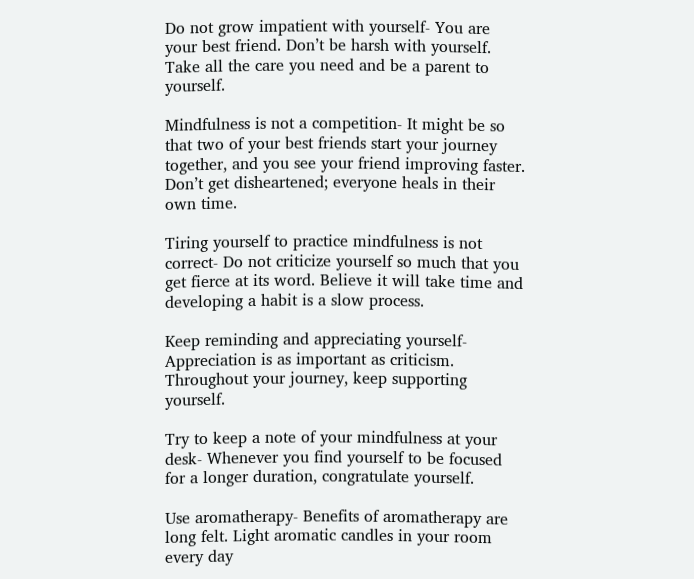Do not grow impatient with yourself- You are your best friend. Don’t be harsh with yourself. Take all the care you need and be a parent to yourself.

Mindfulness is not a competition- It might be so that two of your best friends start your journey together, and you see your friend improving faster. Don’t get disheartened; everyone heals in their own time.

Tiring yourself to practice mindfulness is not correct- Do not criticize yourself so much that you get fierce at its word. Believe it will take time and developing a habit is a slow process.

Keep reminding and appreciating yourself- Appreciation is as important as criticism. Throughout your journey, keep supporting yourself.

Try to keep a note of your mindfulness at your desk- Whenever you find yourself to be focused for a longer duration, congratulate yourself.

Use aromatherapy- Benefits of aromatherapy are long felt. Light aromatic candles in your room every day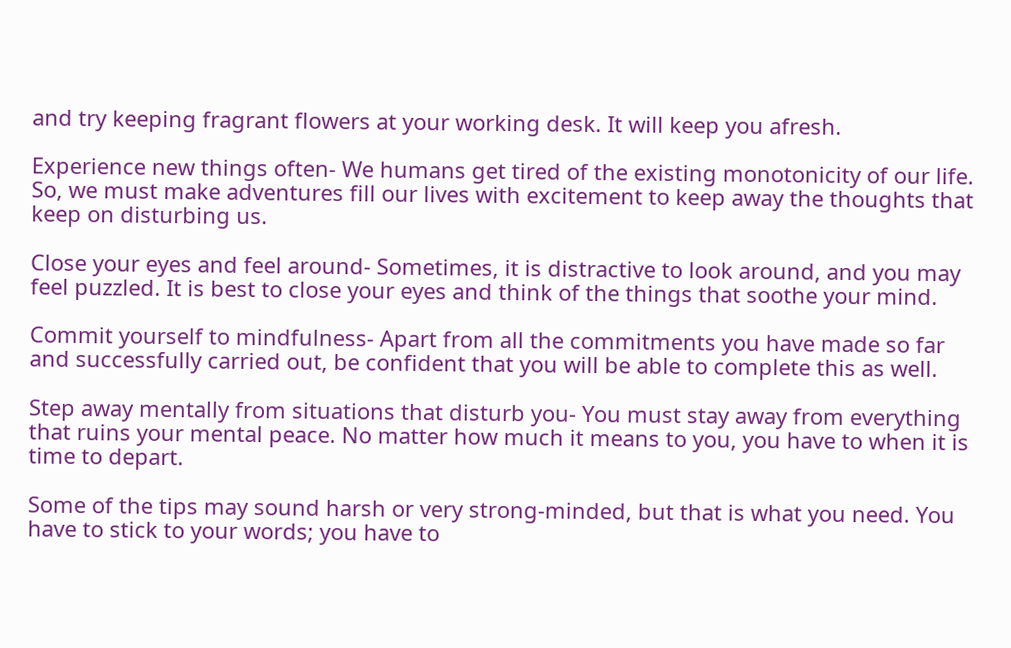and try keeping fragrant flowers at your working desk. It will keep you afresh.

Experience new things often- We humans get tired of the existing monotonicity of our life. So, we must make adventures fill our lives with excitement to keep away the thoughts that keep on disturbing us.

Close your eyes and feel around- Sometimes, it is distractive to look around, and you may feel puzzled. It is best to close your eyes and think of the things that soothe your mind.

Commit yourself to mindfulness- Apart from all the commitments you have made so far and successfully carried out, be confident that you will be able to complete this as well.

Step away mentally from situations that disturb you- You must stay away from everything that ruins your mental peace. No matter how much it means to you, you have to when it is time to depart.

Some of the tips may sound harsh or very strong-minded, but that is what you need. You have to stick to your words; you have to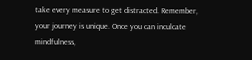take every measure to get distracted. Remember, your journey is unique. Once you can inculcate mindfulness,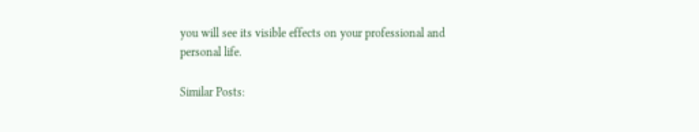you will see its visible effects on your professional and personal life.

Similar Posts: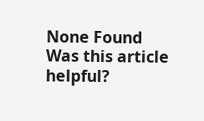None Found
Was this article helpful?